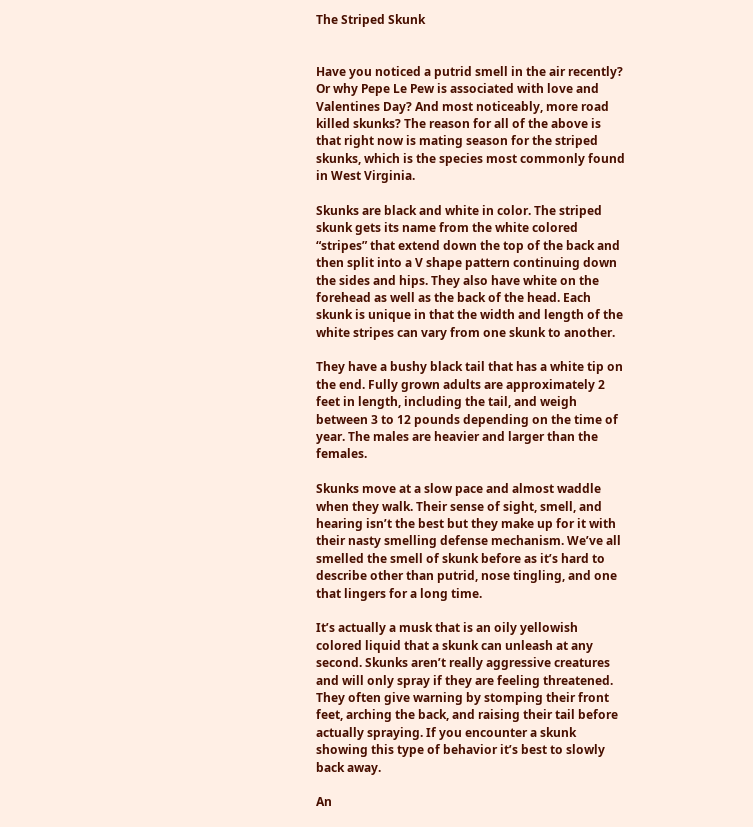The Striped Skunk


Have you noticed a putrid smell in the air recently? Or why Pepe Le Pew is associated with love and Valentines Day? And most noticeably, more road killed skunks? The reason for all of the above is that right now is mating season for the striped skunks, which is the species most commonly found in West Virginia.

Skunks are black and white in color. The striped skunk gets its name from the white colored “stripes” that extend down the top of the back and then split into a V shape pattern continuing down the sides and hips. They also have white on the forehead as well as the back of the head. Each skunk is unique in that the width and length of the white stripes can vary from one skunk to another.

They have a bushy black tail that has a white tip on the end. Fully grown adults are approximately 2 feet in length, including the tail, and weigh between 3 to 12 pounds depending on the time of year. The males are heavier and larger than the females.

Skunks move at a slow pace and almost waddle when they walk. Their sense of sight, smell, and hearing isn’t the best but they make up for it with their nasty smelling defense mechanism. We’ve all smelled the smell of skunk before as it’s hard to describe other than putrid, nose tingling, and one that lingers for a long time.

It’s actually a musk that is an oily yellowish colored liquid that a skunk can unleash at any second. Skunks aren’t really aggressive creatures and will only spray if they are feeling threatened. They often give warning by stomping their front feet, arching the back, and raising their tail before actually spraying. If you encounter a skunk showing this type of behavior it’s best to slowly back away.

An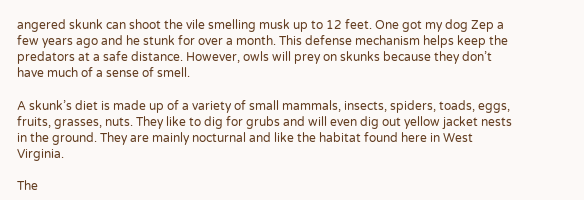angered skunk can shoot the vile smelling musk up to 12 feet. One got my dog Zep a few years ago and he stunk for over a month. This defense mechanism helps keep the predators at a safe distance. However, owls will prey on skunks because they don’t have much of a sense of smell.

A skunk’s diet is made up of a variety of small mammals, insects, spiders, toads, eggs, fruits, grasses, nuts. They like to dig for grubs and will even dig out yellow jacket nests in the ground. They are mainly nocturnal and like the habitat found here in West Virginia.

The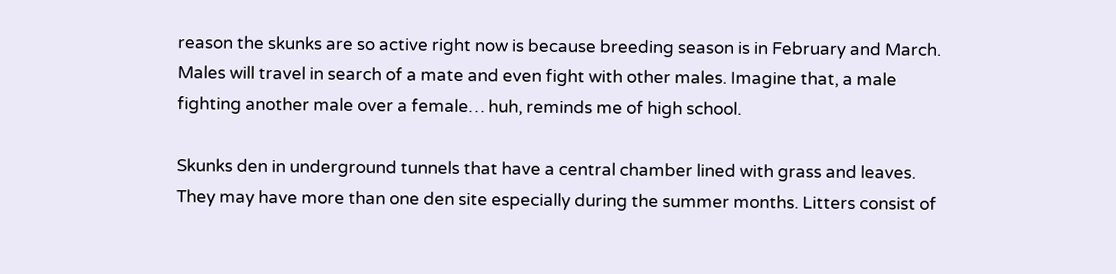reason the skunks are so active right now is because breeding season is in February and March. Males will travel in search of a mate and even fight with other males. Imagine that, a male fighting another male over a female… huh, reminds me of high school.

Skunks den in underground tunnels that have a central chamber lined with grass and leaves. They may have more than one den site especially during the summer months. Litters consist of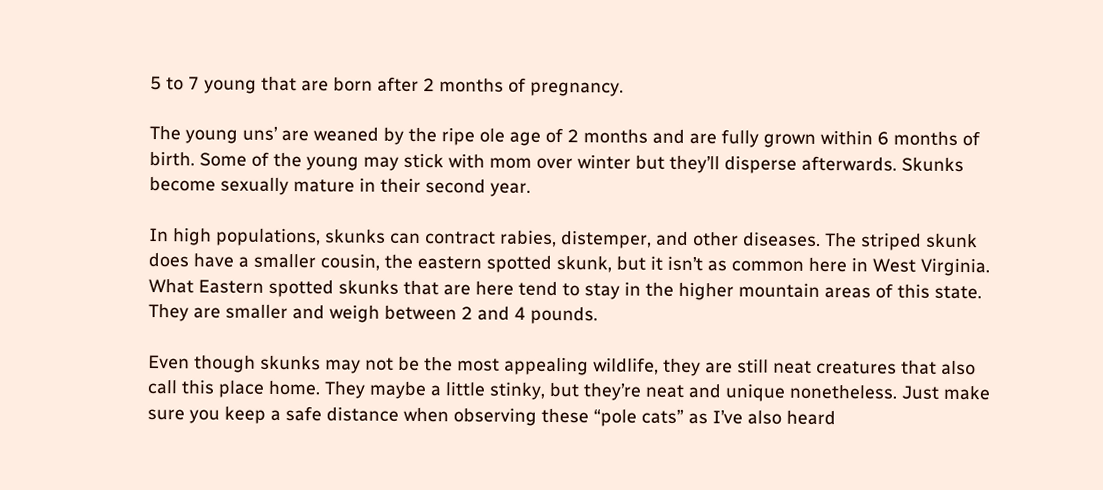5 to 7 young that are born after 2 months of pregnancy.

The young uns’ are weaned by the ripe ole age of 2 months and are fully grown within 6 months of birth. Some of the young may stick with mom over winter but they’ll disperse afterwards. Skunks become sexually mature in their second year.

In high populations, skunks can contract rabies, distemper, and other diseases. The striped skunk does have a smaller cousin, the eastern spotted skunk, but it isn’t as common here in West Virginia. What Eastern spotted skunks that are here tend to stay in the higher mountain areas of this state. They are smaller and weigh between 2 and 4 pounds.

Even though skunks may not be the most appealing wildlife, they are still neat creatures that also call this place home. They maybe a little stinky, but they’re neat and unique nonetheless. Just make sure you keep a safe distance when observing these “pole cats” as I’ve also heard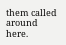them called around here.